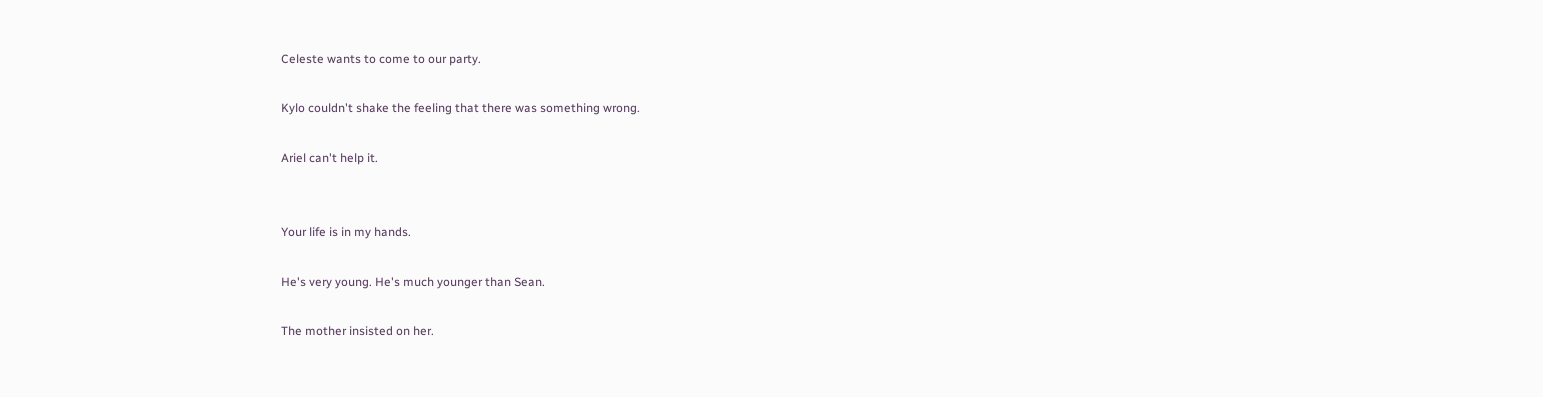Celeste wants to come to our party.

Kylo couldn't shake the feeling that there was something wrong.

Ariel can't help it.


Your life is in my hands.

He's very young. He's much younger than Sean.

The mother insisted on her.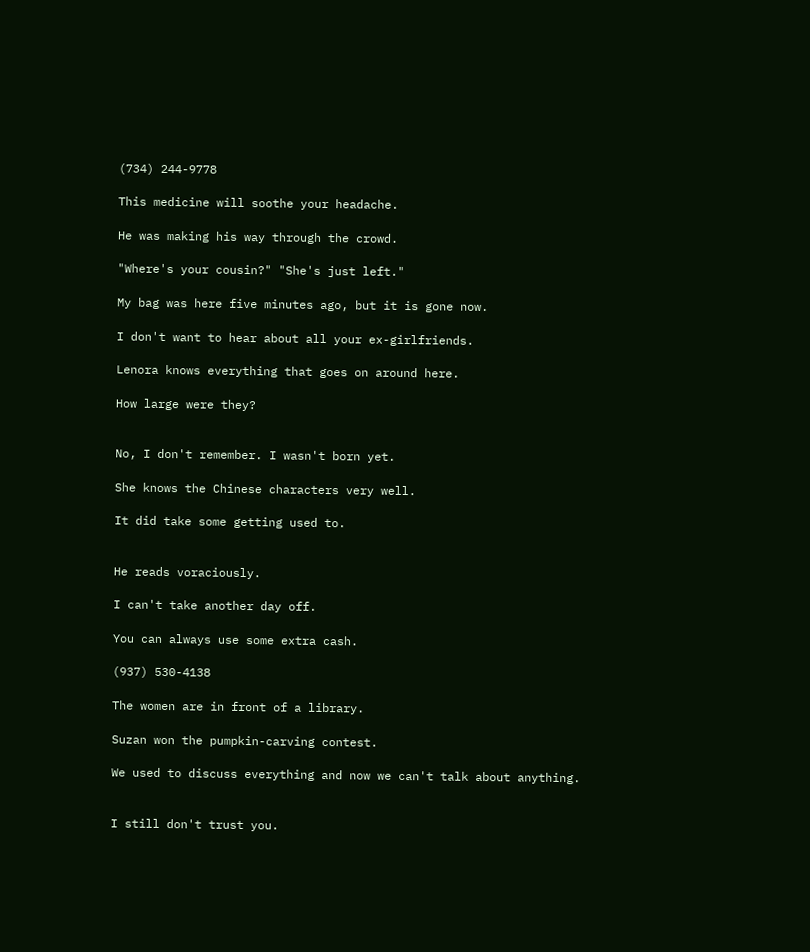(734) 244-9778

This medicine will soothe your headache.

He was making his way through the crowd.

"Where's your cousin?" "She's just left."

My bag was here five minutes ago, but it is gone now.

I don't want to hear about all your ex-girlfriends.

Lenora knows everything that goes on around here.

How large were they?


No, I don't remember. I wasn't born yet.

She knows the Chinese characters very well.

It did take some getting used to.


He reads voraciously.

I can't take another day off.

You can always use some extra cash.

(937) 530-4138

The women are in front of a library.

Suzan won the pumpkin-carving contest.

We used to discuss everything and now we can't talk about anything.


I still don't trust you.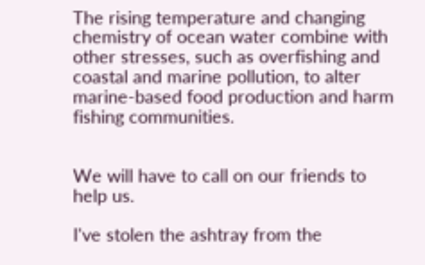The rising temperature and changing chemistry of ocean water combine with other stresses, such as overfishing and coastal and marine pollution, to alter marine-based food production and harm fishing communities.


We will have to call on our friends to help us.

I've stolen the ashtray from the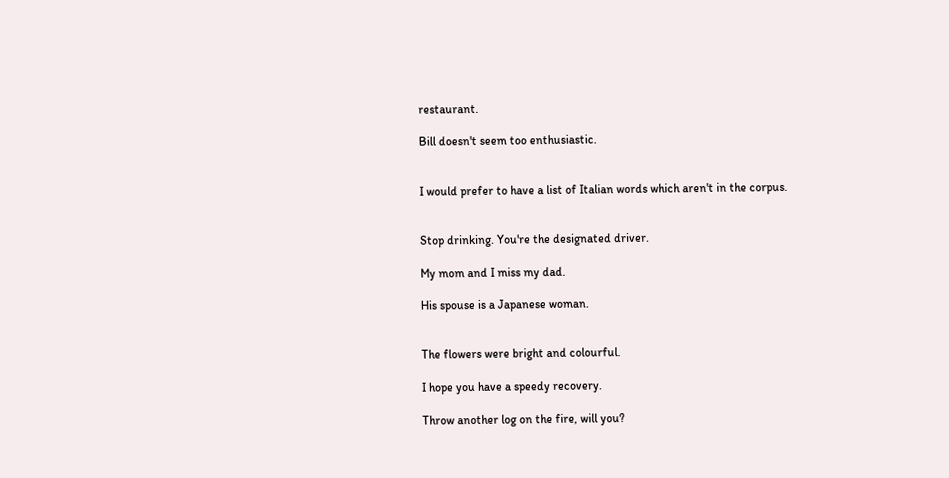restaurant.

Bill doesn't seem too enthusiastic.


I would prefer to have a list of Italian words which aren't in the corpus.


Stop drinking. You're the designated driver.

My mom and I miss my dad.

His spouse is a Japanese woman.


The flowers were bright and colourful.

I hope you have a speedy recovery.

Throw another log on the fire, will you?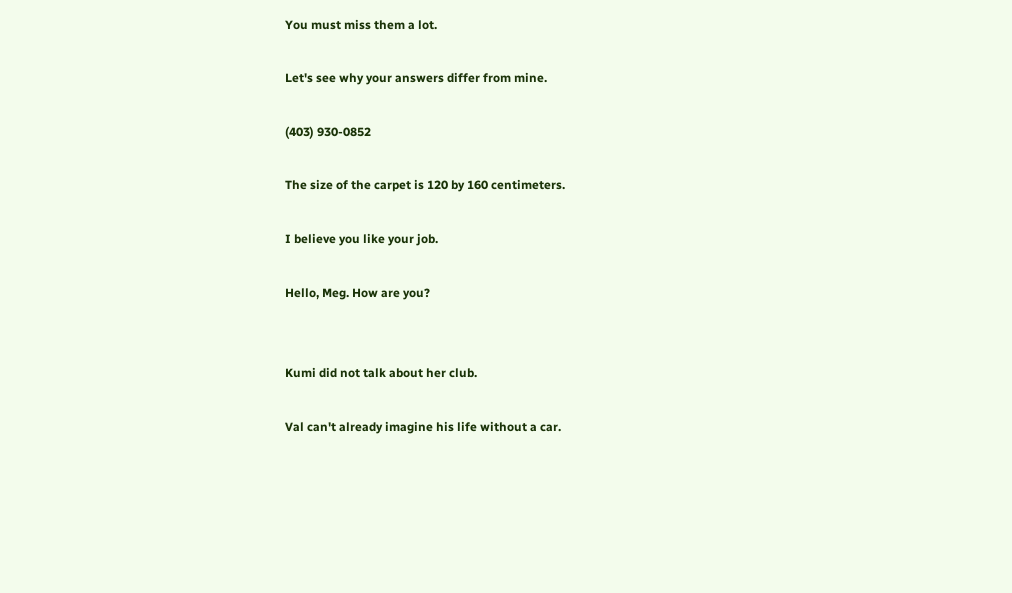You must miss them a lot.

Let's see why your answers differ from mine.

(403) 930-0852

The size of the carpet is 120 by 160 centimeters.

I believe you like your job.

Hello, Meg. How are you?


Kumi did not talk about her club.

Val can't already imagine his life without a car.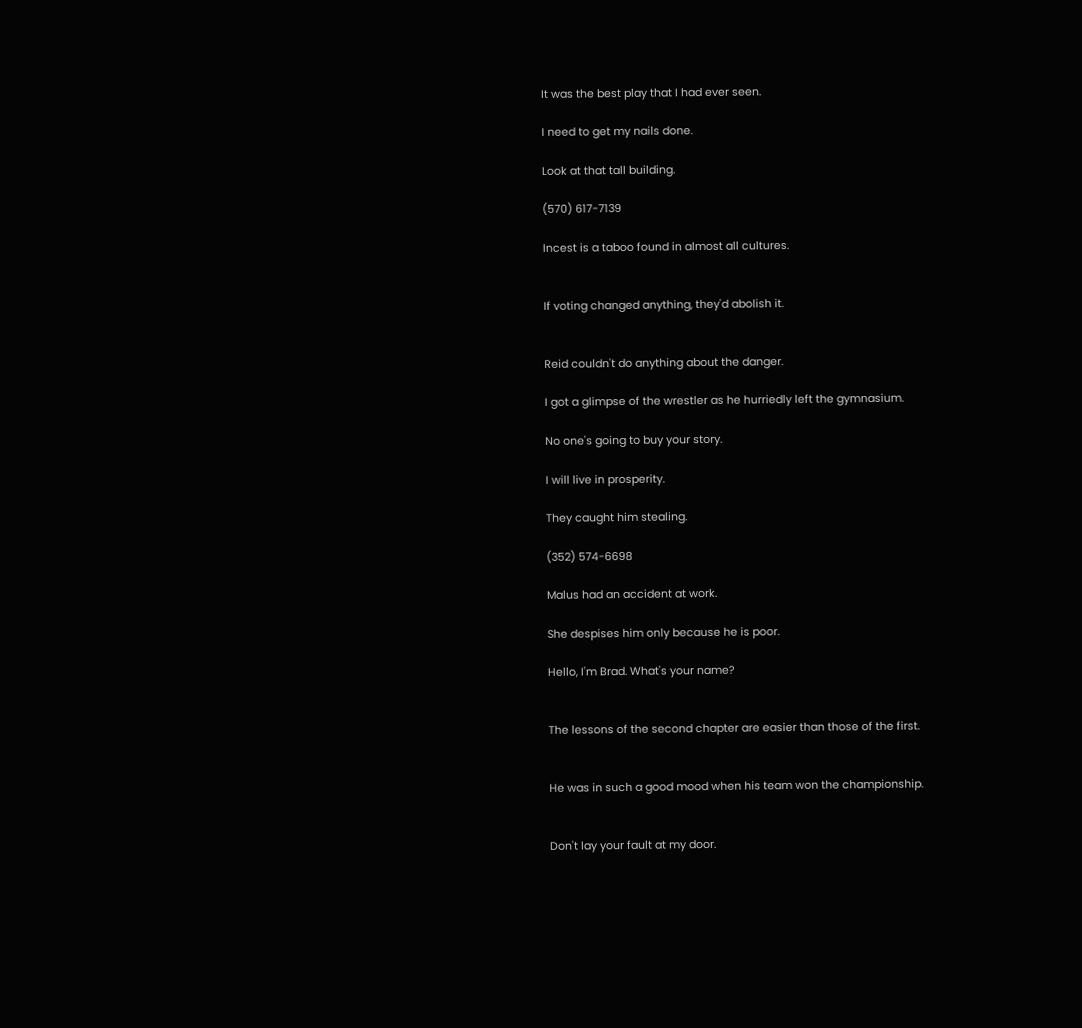It was the best play that I had ever seen.

I need to get my nails done.

Look at that tall building.

(570) 617-7139

Incest is a taboo found in almost all cultures.


If voting changed anything, they'd abolish it.


Reid couldn't do anything about the danger.

I got a glimpse of the wrestler as he hurriedly left the gymnasium.

No one's going to buy your story.

I will live in prosperity.

They caught him stealing.

(352) 574-6698

Malus had an accident at work.

She despises him only because he is poor.

Hello, I'm Brad. What's your name?


The lessons of the second chapter are easier than those of the first.


He was in such a good mood when his team won the championship.


Don't lay your fault at my door.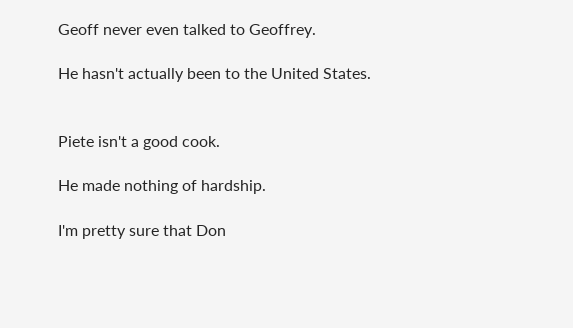Geoff never even talked to Geoffrey.

He hasn't actually been to the United States.


Piete isn't a good cook.

He made nothing of hardship.

I'm pretty sure that Don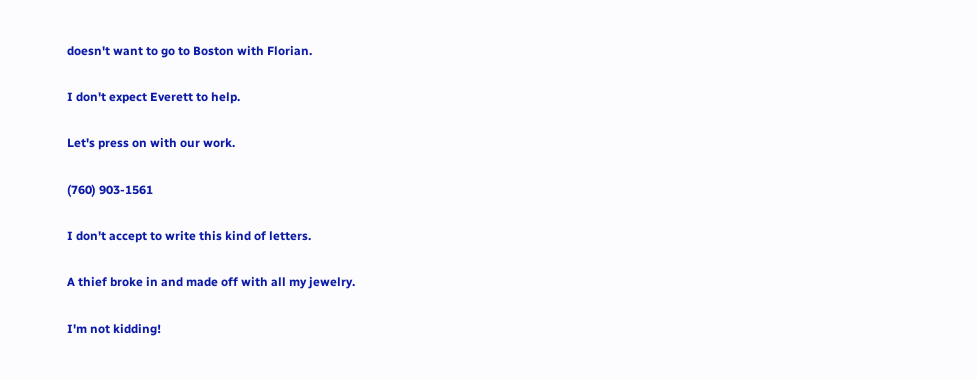doesn't want to go to Boston with Florian.

I don't expect Everett to help.

Let's press on with our work.

(760) 903-1561

I don't accept to write this kind of letters.

A thief broke in and made off with all my jewelry.

I'm not kidding!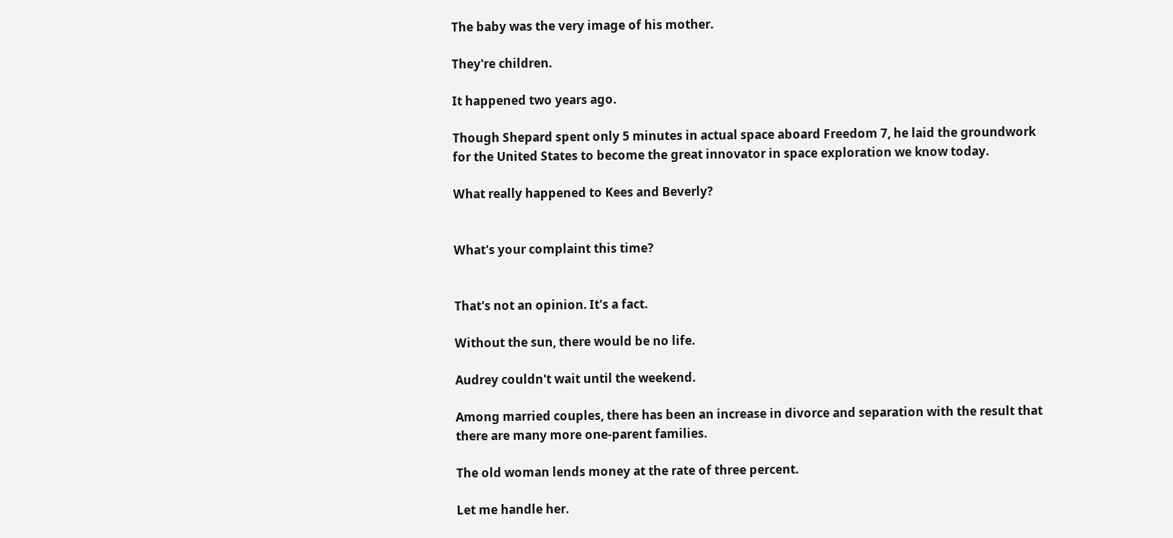The baby was the very image of his mother.

They're children.

It happened two years ago.

Though Shepard spent only 5 minutes in actual space aboard Freedom 7, he laid the groundwork for the United States to become the great innovator in space exploration we know today.

What really happened to Kees and Beverly?


What's your complaint this time?


That's not an opinion. It's a fact.

Without the sun, there would be no life.

Audrey couldn't wait until the weekend.

Among married couples, there has been an increase in divorce and separation with the result that there are many more one-parent families.

The old woman lends money at the rate of three percent.

Let me handle her.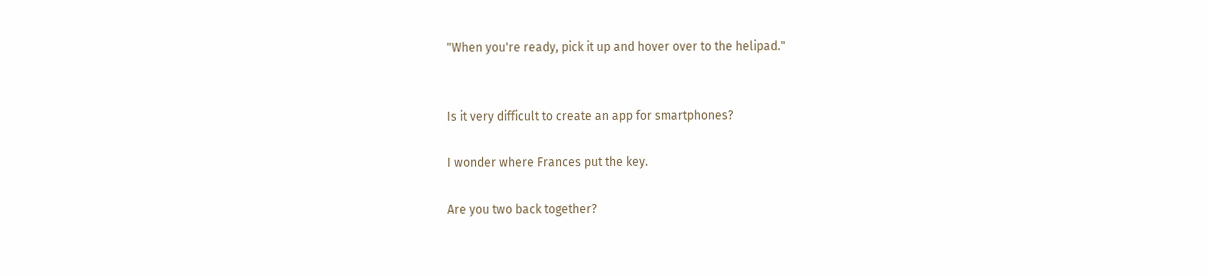"When you're ready, pick it up and hover over to the helipad."


Is it very difficult to create an app for smartphones?

I wonder where Frances put the key.

Are you two back together?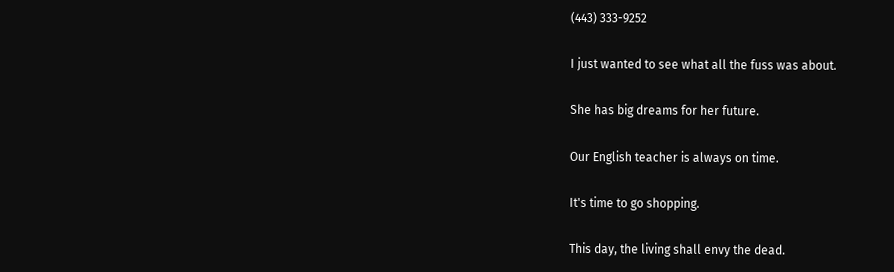(443) 333-9252

I just wanted to see what all the fuss was about.

She has big dreams for her future.

Our English teacher is always on time.

It's time to go shopping.

This day, the living shall envy the dead.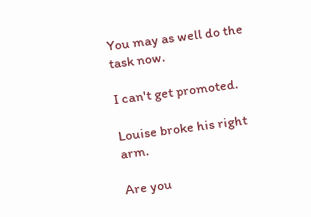You may as well do the task now.

I can't get promoted.

Louise broke his right arm.

Are you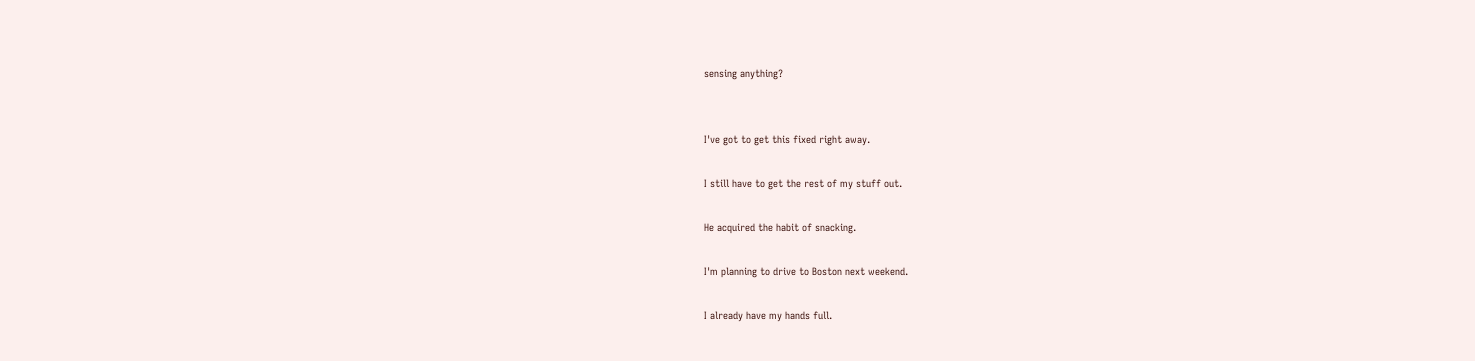sensing anything?


I've got to get this fixed right away.

I still have to get the rest of my stuff out.

He acquired the habit of snacking.

I'm planning to drive to Boston next weekend.

I already have my hands full.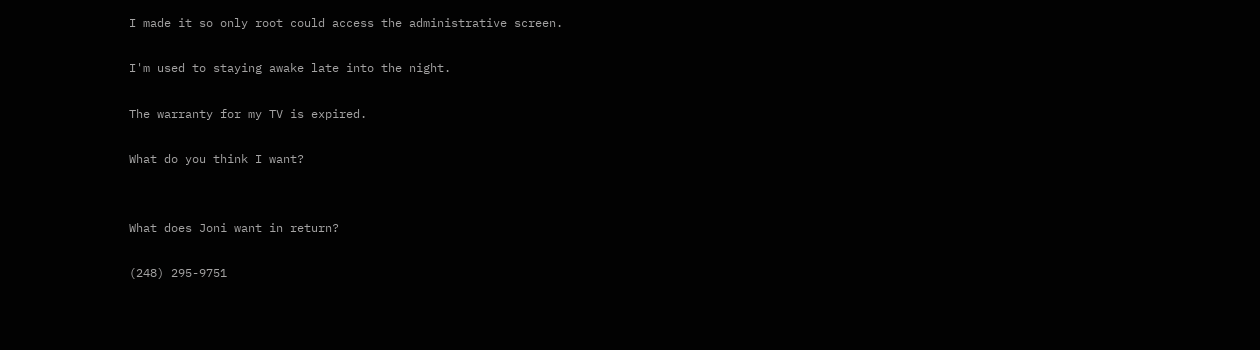I made it so only root could access the administrative screen.

I'm used to staying awake late into the night.

The warranty for my TV is expired.

What do you think I want?


What does Joni want in return?

(248) 295-9751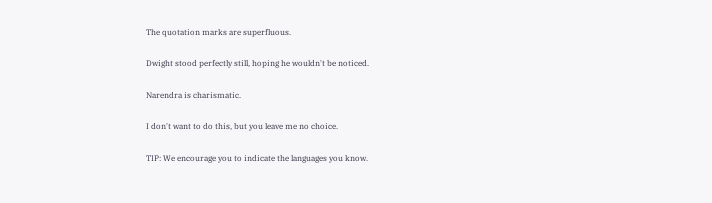The quotation marks are superfluous.

Dwight stood perfectly still, hoping he wouldn't be noticed.

Narendra is charismatic.

I don't want to do this, but you leave me no choice.

TIP: We encourage you to indicate the languages you know.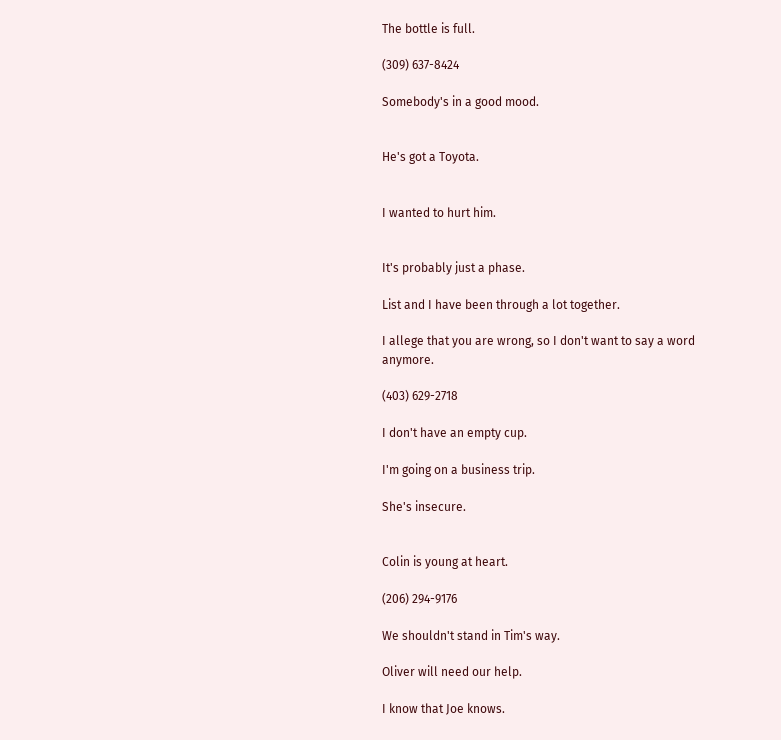The bottle is full.

(309) 637-8424

Somebody's in a good mood.


He's got a Toyota.


I wanted to hurt him.


It's probably just a phase.

List and I have been through a lot together.

I allege that you are wrong, so I don't want to say a word anymore.

(403) 629-2718

I don't have an empty cup.

I'm going on a business trip.

She's insecure.


Colin is young at heart.

(206) 294-9176

We shouldn't stand in Tim's way.

Oliver will need our help.

I know that Joe knows.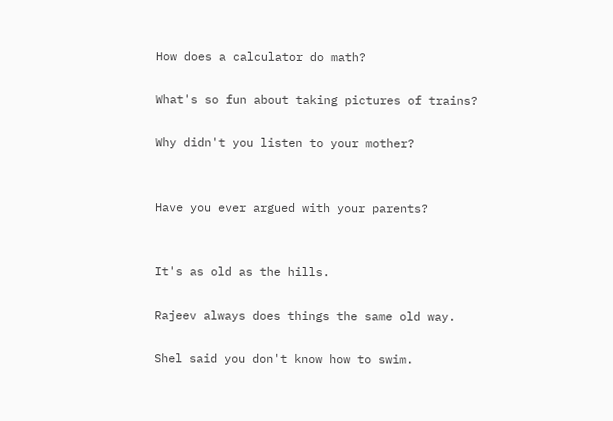How does a calculator do math?

What's so fun about taking pictures of trains?

Why didn't you listen to your mother?


Have you ever argued with your parents?


It's as old as the hills.

Rajeev always does things the same old way.

Shel said you don't know how to swim.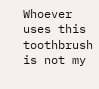Whoever uses this toothbrush is not my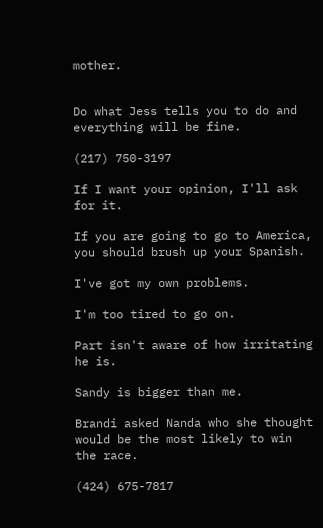mother.


Do what Jess tells you to do and everything will be fine.

(217) 750-3197

If I want your opinion, I'll ask for it.

If you are going to go to America, you should brush up your Spanish.

I've got my own problems.

I'm too tired to go on.

Part isn't aware of how irritating he is.

Sandy is bigger than me.

Brandi asked Nanda who she thought would be the most likely to win the race.

(424) 675-7817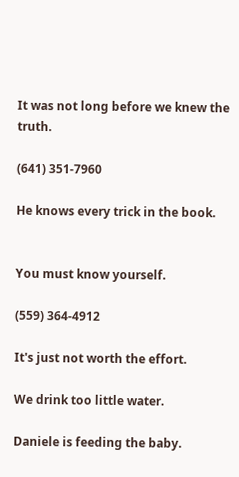It was not long before we knew the truth.

(641) 351-7960

He knows every trick in the book.


You must know yourself.

(559) 364-4912

It's just not worth the effort.

We drink too little water.

Daniele is feeding the baby.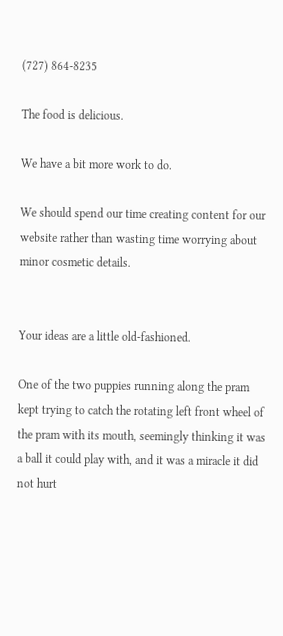(727) 864-8235

The food is delicious.

We have a bit more work to do.

We should spend our time creating content for our website rather than wasting time worrying about minor cosmetic details.


Your ideas are a little old-fashioned.

One of the two puppies running along the pram kept trying to catch the rotating left front wheel of the pram with its mouth, seemingly thinking it was a ball it could play with, and it was a miracle it did not hurt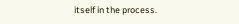itself in the process.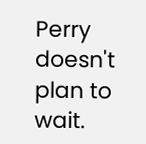Perry doesn't plan to wait.